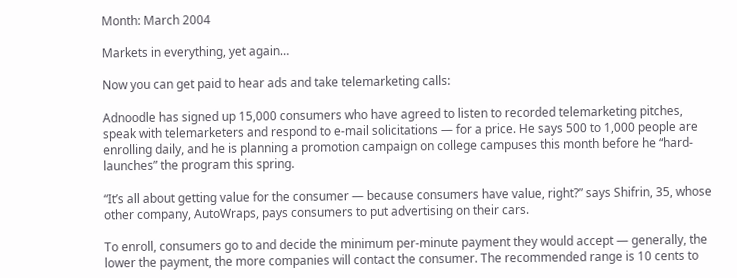Month: March 2004

Markets in everything, yet again…

Now you can get paid to hear ads and take telemarketing calls:

Adnoodle has signed up 15,000 consumers who have agreed to listen to recorded telemarketing pitches, speak with telemarketers and respond to e-mail solicitations — for a price. He says 500 to 1,000 people are enrolling daily, and he is planning a promotion campaign on college campuses this month before he “hard-launches” the program this spring.

“It’s all about getting value for the consumer — because consumers have value, right?” says Shifrin, 35, whose other company, AutoWraps, pays consumers to put advertising on their cars.

To enroll, consumers go to and decide the minimum per-minute payment they would accept — generally, the lower the payment, the more companies will contact the consumer. The recommended range is 10 cents to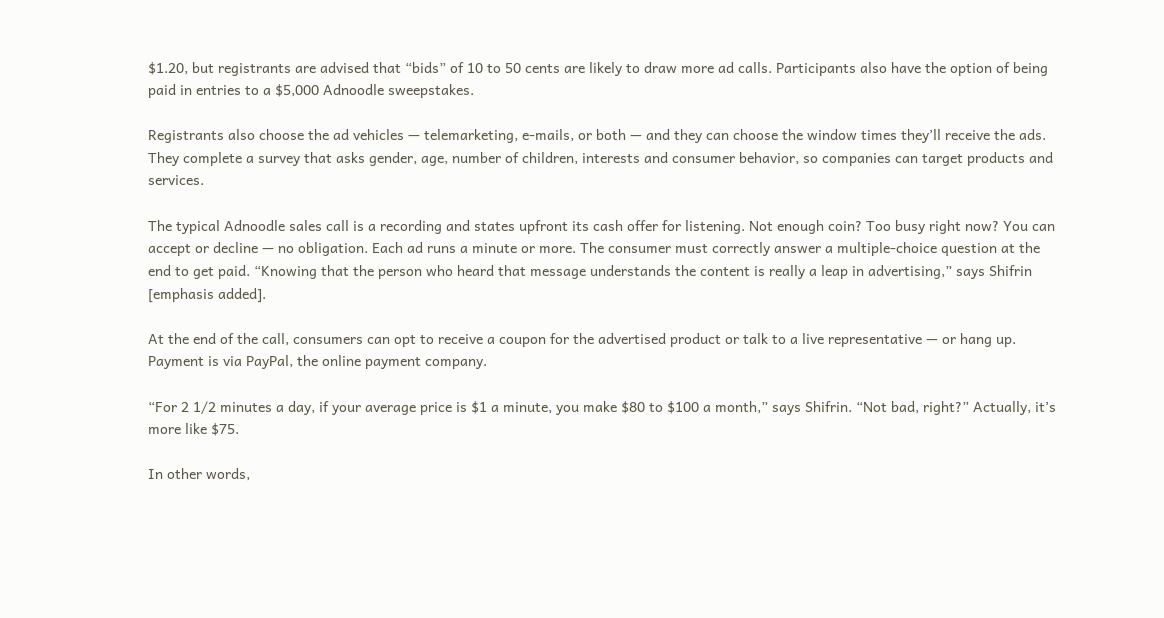$1.20, but registrants are advised that “bids” of 10 to 50 cents are likely to draw more ad calls. Participants also have the option of being paid in entries to a $5,000 Adnoodle sweepstakes.

Registrants also choose the ad vehicles — telemarketing, e-mails, or both — and they can choose the window times they’ll receive the ads. They complete a survey that asks gender, age, number of children, interests and consumer behavior, so companies can target products and services.

The typical Adnoodle sales call is a recording and states upfront its cash offer for listening. Not enough coin? Too busy right now? You can accept or decline — no obligation. Each ad runs a minute or more. The consumer must correctly answer a multiple-choice question at the end to get paid. “Knowing that the person who heard that message understands the content is really a leap in advertising,” says Shifrin [emphasis added].

At the end of the call, consumers can opt to receive a coupon for the advertised product or talk to a live representative — or hang up. Payment is via PayPal, the online payment company.

“For 2 1/2 minutes a day, if your average price is $1 a minute, you make $80 to $100 a month,” says Shifrin. “Not bad, right?” Actually, it’s more like $75.

In other words,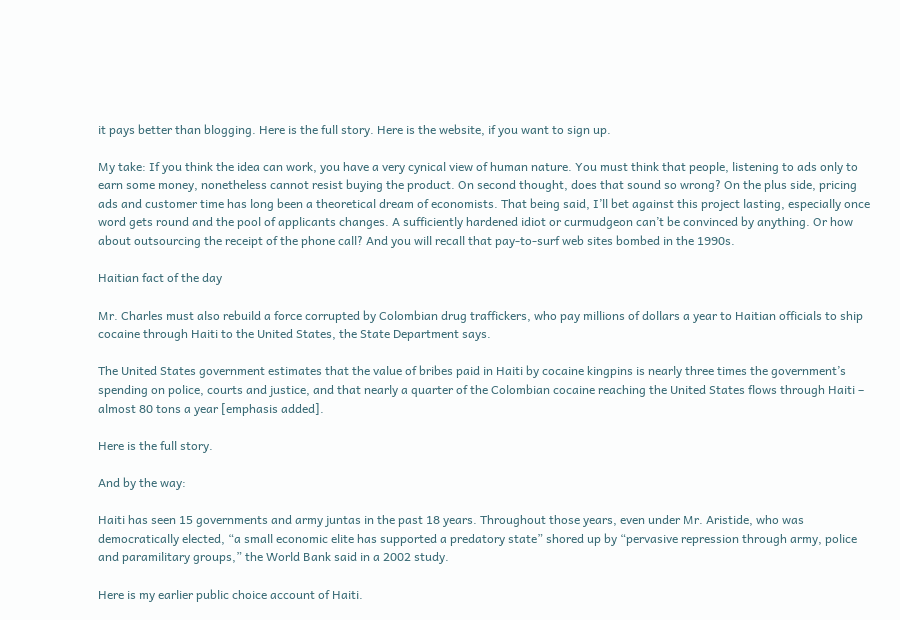it pays better than blogging. Here is the full story. Here is the website, if you want to sign up.

My take: If you think the idea can work, you have a very cynical view of human nature. You must think that people, listening to ads only to earn some money, nonetheless cannot resist buying the product. On second thought, does that sound so wrong? On the plus side, pricing ads and customer time has long been a theoretical dream of economists. That being said, I’ll bet against this project lasting, especially once word gets round and the pool of applicants changes. A sufficiently hardened idiot or curmudgeon can’t be convinced by anything. Or how about outsourcing the receipt of the phone call? And you will recall that pay-to-surf web sites bombed in the 1990s.

Haitian fact of the day

Mr. Charles must also rebuild a force corrupted by Colombian drug traffickers, who pay millions of dollars a year to Haitian officials to ship cocaine through Haiti to the United States, the State Department says.

The United States government estimates that the value of bribes paid in Haiti by cocaine kingpins is nearly three times the government’s spending on police, courts and justice, and that nearly a quarter of the Colombian cocaine reaching the United States flows through Haiti – almost 80 tons a year [emphasis added].

Here is the full story.

And by the way:

Haiti has seen 15 governments and army juntas in the past 18 years. Throughout those years, even under Mr. Aristide, who was democratically elected, “a small economic elite has supported a predatory state” shored up by “pervasive repression through army, police and paramilitary groups,” the World Bank said in a 2002 study.

Here is my earlier public choice account of Haiti.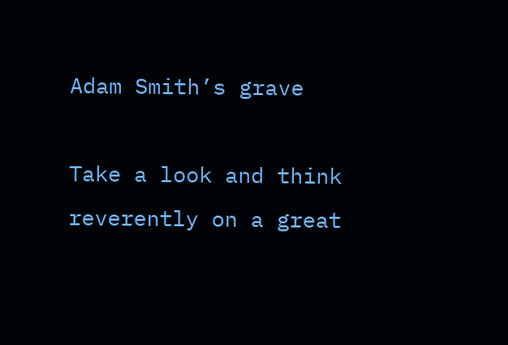Adam Smith’s grave

Take a look and think reverently on a great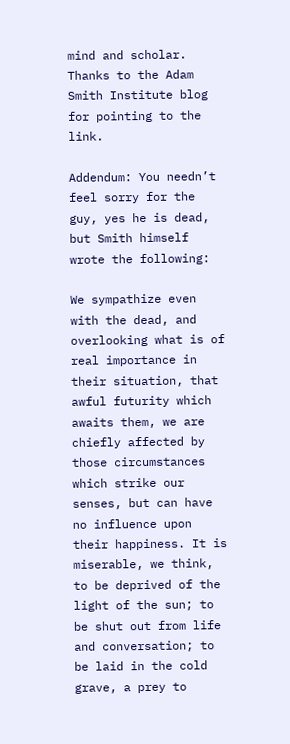mind and scholar. Thanks to the Adam Smith Institute blog for pointing to the link.

Addendum: You needn’t feel sorry for the guy, yes he is dead, but Smith himself wrote the following:

We sympathize even with the dead, and overlooking what is of real importance in their situation, that awful futurity which awaits them, we are chiefly affected by those circumstances which strike our senses, but can have no influence upon their happiness. It is miserable, we think, to be deprived of the light of the sun; to be shut out from life and conversation; to be laid in the cold grave, a prey to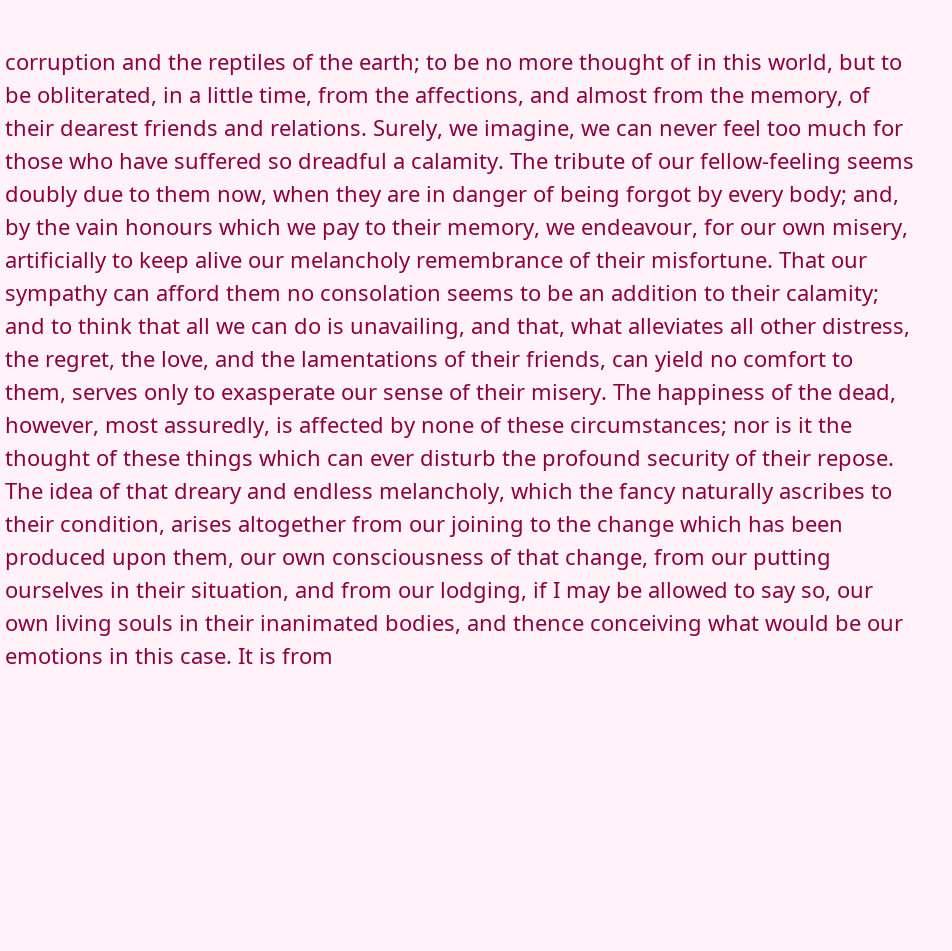corruption and the reptiles of the earth; to be no more thought of in this world, but to be obliterated, in a little time, from the affections, and almost from the memory, of their dearest friends and relations. Surely, we imagine, we can never feel too much for those who have suffered so dreadful a calamity. The tribute of our fellow-feeling seems doubly due to them now, when they are in danger of being forgot by every body; and, by the vain honours which we pay to their memory, we endeavour, for our own misery, artificially to keep alive our melancholy remembrance of their misfortune. That our sympathy can afford them no consolation seems to be an addition to their calamity; and to think that all we can do is unavailing, and that, what alleviates all other distress, the regret, the love, and the lamentations of their friends, can yield no comfort to them, serves only to exasperate our sense of their misery. The happiness of the dead, however, most assuredly, is affected by none of these circumstances; nor is it the thought of these things which can ever disturb the profound security of their repose. The idea of that dreary and endless melancholy, which the fancy naturally ascribes to their condition, arises altogether from our joining to the change which has been produced upon them, our own consciousness of that change, from our putting ourselves in their situation, and from our lodging, if I may be allowed to say so, our own living souls in their inanimated bodies, and thence conceiving what would be our emotions in this case. It is from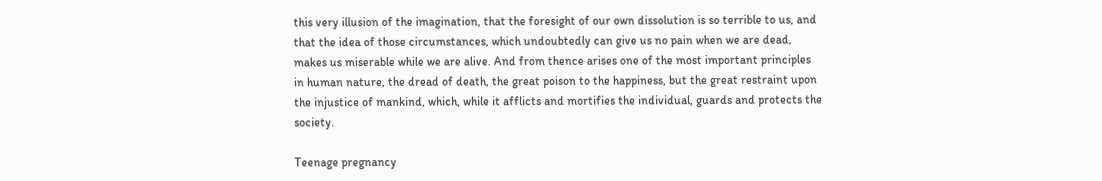this very illusion of the imagination, that the foresight of our own dissolution is so terrible to us, and that the idea of those circumstances, which undoubtedly can give us no pain when we are dead, makes us miserable while we are alive. And from thence arises one of the most important principles in human nature, the dread of death, the great poison to the happiness, but the great restraint upon the injustice of mankind, which, while it afflicts and mortifies the individual, guards and protects the society.

Teenage pregnancy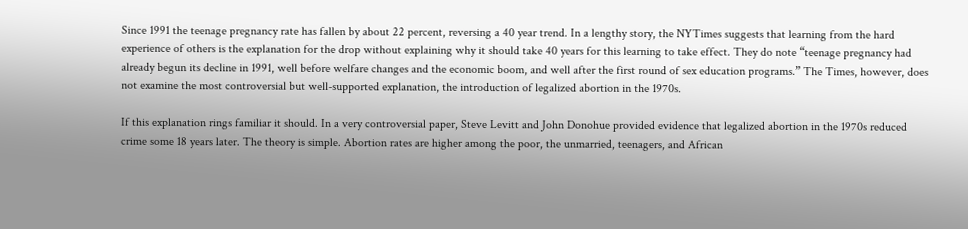Since 1991 the teenage pregnancy rate has fallen by about 22 percent, reversing a 40 year trend. In a lengthy story, the NYTimes suggests that learning from the hard experience of others is the explanation for the drop without explaining why it should take 40 years for this learning to take effect. They do note “teenage pregnancy had already begun its decline in 1991, well before welfare changes and the economic boom, and well after the first round of sex education programs.” The Times, however, does not examine the most controversial but well-supported explanation, the introduction of legalized abortion in the 1970s.

If this explanation rings familiar it should. In a very controversial paper, Steve Levitt and John Donohue provided evidence that legalized abortion in the 1970s reduced crime some 18 years later. The theory is simple. Abortion rates are higher among the poor, the unmarried, teenagers, and African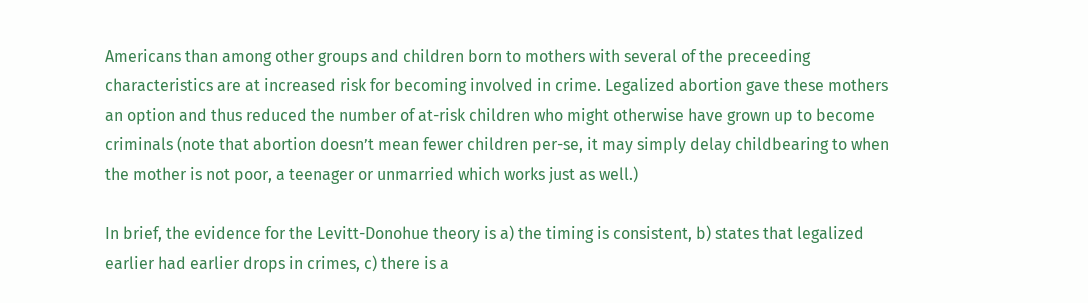Americans than among other groups and children born to mothers with several of the preceeding characteristics are at increased risk for becoming involved in crime. Legalized abortion gave these mothers an option and thus reduced the number of at-risk children who might otherwise have grown up to become criminals (note that abortion doesn’t mean fewer children per-se, it may simply delay childbearing to when the mother is not poor, a teenager or unmarried which works just as well.)

In brief, the evidence for the Levitt-Donohue theory is a) the timing is consistent, b) states that legalized earlier had earlier drops in crimes, c) there is a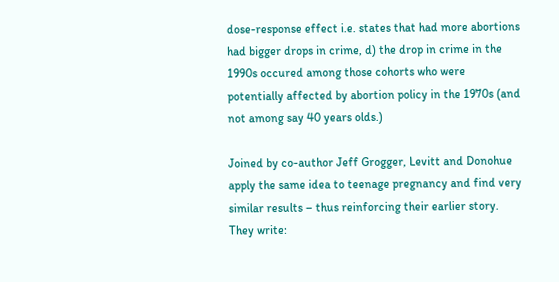dose-response effect i.e. states that had more abortions had bigger drops in crime, d) the drop in crime in the 1990s occured among those cohorts who were potentially affected by abortion policy in the 1970s (and not among say 40 years olds.)

Joined by co-author Jeff Grogger, Levitt and Donohue apply the same idea to teenage pregnancy and find very similar results – thus reinforcing their earlier story. They write: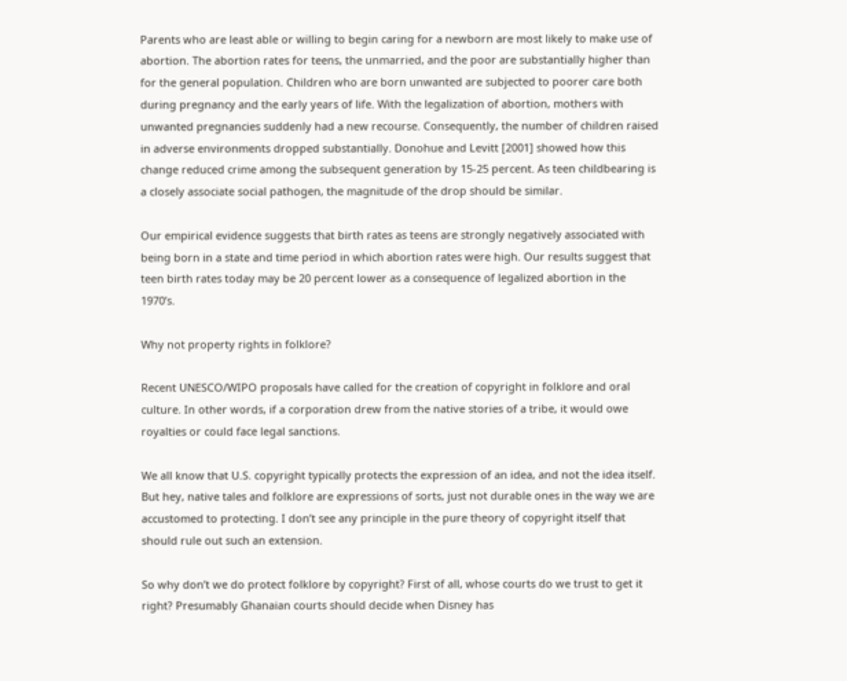Parents who are least able or willing to begin caring for a newborn are most likely to make use of abortion. The abortion rates for teens, the unmarried, and the poor are substantially higher than for the general population. Children who are born unwanted are subjected to poorer care both during pregnancy and the early years of life. With the legalization of abortion, mothers with unwanted pregnancies suddenly had a new recourse. Consequently, the number of children raised in adverse environments dropped substantially. Donohue and Levitt [2001] showed how this change reduced crime among the subsequent generation by 15-25 percent. As teen childbearing is a closely associate social pathogen, the magnitude of the drop should be similar.

Our empirical evidence suggests that birth rates as teens are strongly negatively associated with being born in a state and time period in which abortion rates were high. Our results suggest that teen birth rates today may be 20 percent lower as a consequence of legalized abortion in the 1970’s.

Why not property rights in folklore?

Recent UNESCO/WIPO proposals have called for the creation of copyright in folklore and oral culture. In other words, if a corporation drew from the native stories of a tribe, it would owe royalties or could face legal sanctions.

We all know that U.S. copyright typically protects the expression of an idea, and not the idea itself. But hey, native tales and folklore are expressions of sorts, just not durable ones in the way we are accustomed to protecting. I don’t see any principle in the pure theory of copyright itself that should rule out such an extension.

So why don’t we do protect folklore by copyright? First of all, whose courts do we trust to get it right? Presumably Ghanaian courts should decide when Disney has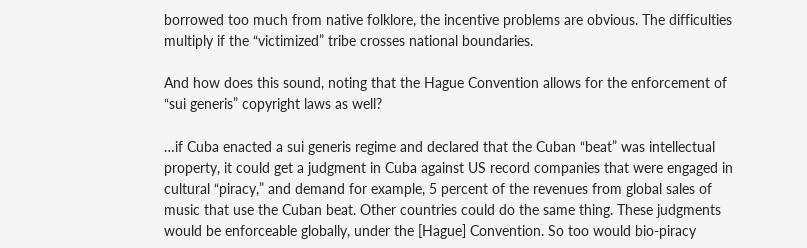borrowed too much from native folklore, the incentive problems are obvious. The difficulties multiply if the “victimized” tribe crosses national boundaries.

And how does this sound, noting that the Hague Convention allows for the enforcement of “sui generis” copyright laws as well?

…if Cuba enacted a sui generis regime and declared that the Cuban “beat” was intellectual property, it could get a judgment in Cuba against US record companies that were engaged in cultural “piracy,” and demand for example, 5 percent of the revenues from global sales of music that use the Cuban beat. Other countries could do the same thing. These judgments would be enforceable globally, under the [Hague] Convention. So too would bio-piracy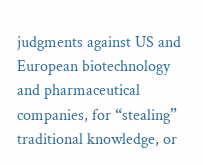judgments against US and European biotechnology and pharmaceutical companies, for “stealing” traditional knowledge, or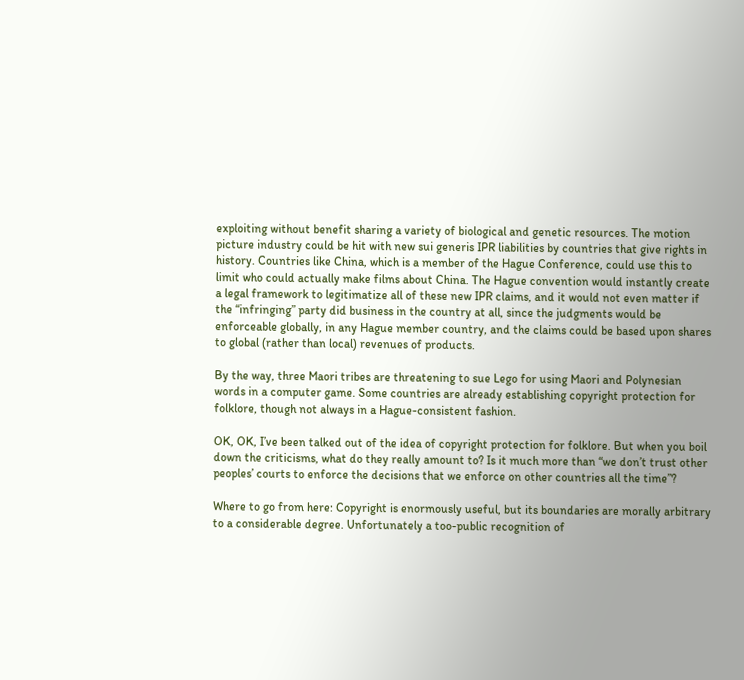exploiting without benefit sharing a variety of biological and genetic resources. The motion picture industry could be hit with new sui generis IPR liabilities by countries that give rights in history. Countries like China, which is a member of the Hague Conference, could use this to limit who could actually make films about China. The Hague convention would instantly create a legal framework to legitimatize all of these new IPR claims, and it would not even matter if the “infringing” party did business in the country at all, since the judgments would be enforceable globally, in any Hague member country, and the claims could be based upon shares to global (rather than local) revenues of products.

By the way, three Maori tribes are threatening to sue Lego for using Maori and Polynesian words in a computer game. Some countries are already establishing copyright protection for folklore, though not always in a Hague-consistent fashion.

OK, OK, I’ve been talked out of the idea of copyright protection for folklore. But when you boil down the criticisms, what do they really amount to? Is it much more than “we don’t trust other peoples’ courts to enforce the decisions that we enforce on other countries all the time”?

Where to go from here: Copyright is enormously useful, but its boundaries are morally arbitrary to a considerable degree. Unfortunately a too-public recognition of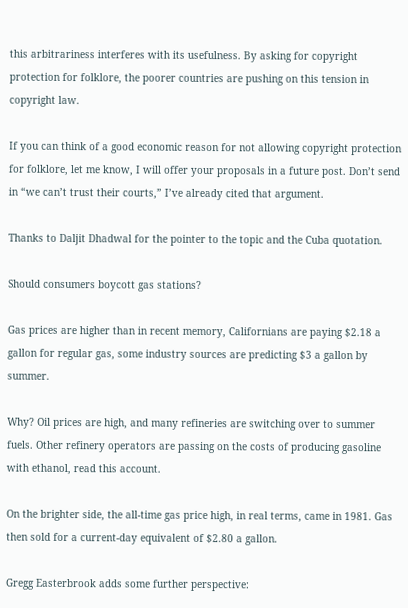this arbitrariness interferes with its usefulness. By asking for copyright protection for folklore, the poorer countries are pushing on this tension in copyright law.

If you can think of a good economic reason for not allowing copyright protection for folklore, let me know, I will offer your proposals in a future post. Don’t send in “we can’t trust their courts,” I’ve already cited that argument.

Thanks to Daljit Dhadwal for the pointer to the topic and the Cuba quotation.

Should consumers boycott gas stations?

Gas prices are higher than in recent memory, Californians are paying $2.18 a gallon for regular gas, some industry sources are predicting $3 a gallon by summer.

Why? Oil prices are high, and many refineries are switching over to summer fuels. Other refinery operators are passing on the costs of producing gasoline with ethanol, read this account.

On the brighter side, the all-time gas price high, in real terms, came in 1981. Gas then sold for a current-day equivalent of $2.80 a gallon.

Gregg Easterbrook adds some further perspective: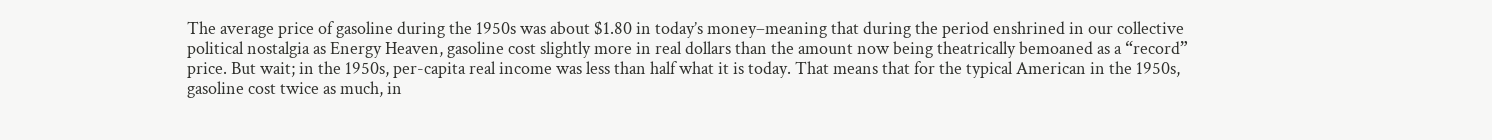The average price of gasoline during the 1950s was about $1.80 in today’s money–meaning that during the period enshrined in our collective political nostalgia as Energy Heaven, gasoline cost slightly more in real dollars than the amount now being theatrically bemoaned as a “record” price. But wait; in the 1950s, per-capita real income was less than half what it is today. That means that for the typical American in the 1950s, gasoline cost twice as much, in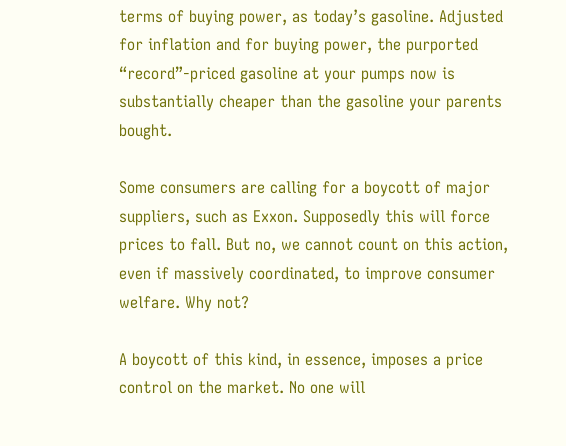terms of buying power, as today’s gasoline. Adjusted for inflation and for buying power, the purported “record”-priced gasoline at your pumps now is substantially cheaper than the gasoline your parents bought.

Some consumers are calling for a boycott of major suppliers, such as Exxon. Supposedly this will force prices to fall. But no, we cannot count on this action, even if massively coordinated, to improve consumer welfare. Why not?

A boycott of this kind, in essence, imposes a price control on the market. No one will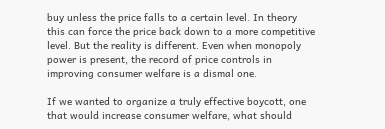buy unless the price falls to a certain level. In theory this can force the price back down to a more competitive level. But the reality is different. Even when monopoly power is present, the record of price controls in improving consumer welfare is a dismal one.

If we wanted to organize a truly effective boycott, one that would increase consumer welfare, what should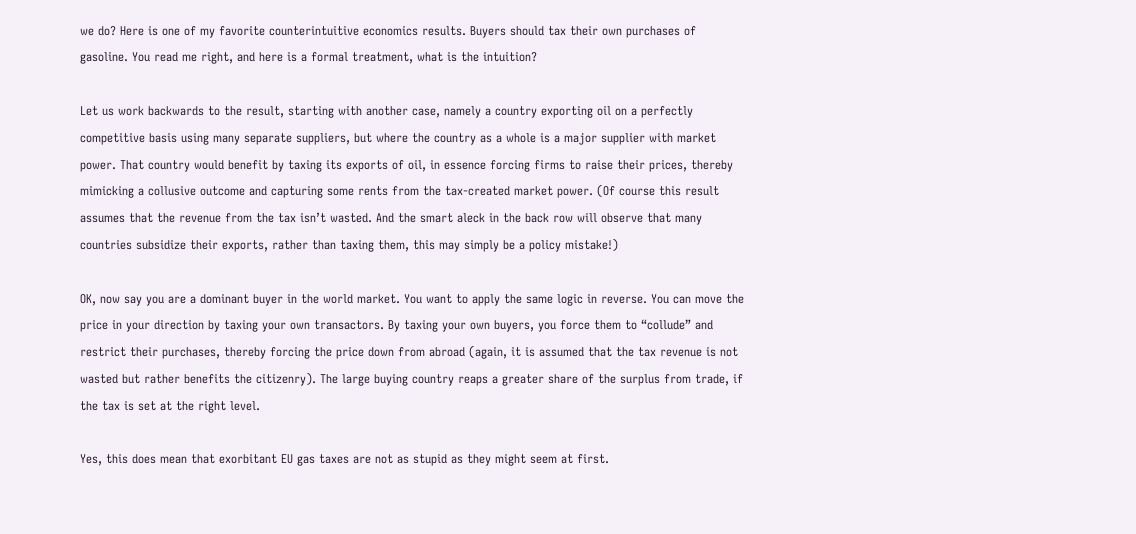we do? Here is one of my favorite counterintuitive economics results. Buyers should tax their own purchases of gasoline. You read me right, and here is a formal treatment, what is the intuition?

Let us work backwards to the result, starting with another case, namely a country exporting oil on a perfectly competitive basis using many separate suppliers, but where the country as a whole is a major supplier with market power. That country would benefit by taxing its exports of oil, in essence forcing firms to raise their prices, thereby mimicking a collusive outcome and capturing some rents from the tax-created market power. (Of course this result assumes that the revenue from the tax isn’t wasted. And the smart aleck in the back row will observe that many countries subsidize their exports, rather than taxing them, this may simply be a policy mistake!)

OK, now say you are a dominant buyer in the world market. You want to apply the same logic in reverse. You can move the price in your direction by taxing your own transactors. By taxing your own buyers, you force them to “collude” and restrict their purchases, thereby forcing the price down from abroad (again, it is assumed that the tax revenue is not wasted but rather benefits the citizenry). The large buying country reaps a greater share of the surplus from trade, if the tax is set at the right level.

Yes, this does mean that exorbitant EU gas taxes are not as stupid as they might seem at first.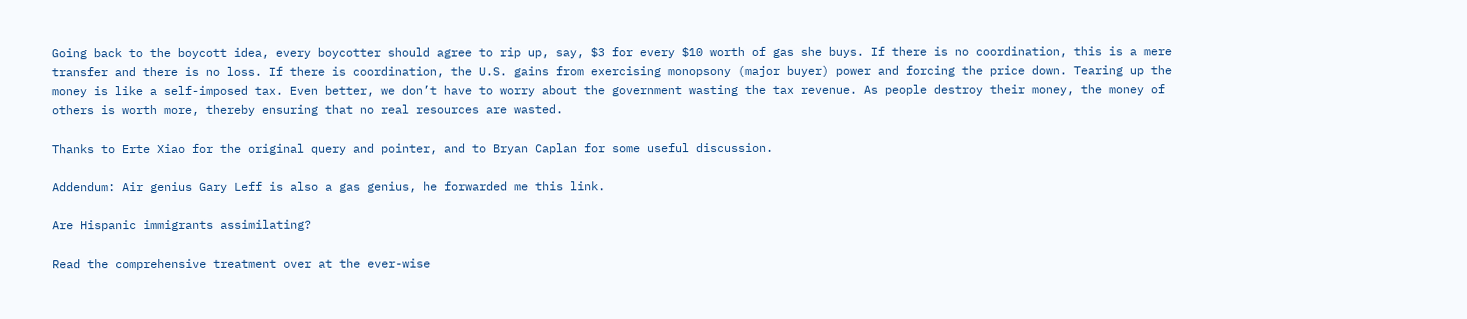Going back to the boycott idea, every boycotter should agree to rip up, say, $3 for every $10 worth of gas she buys. If there is no coordination, this is a mere transfer and there is no loss. If there is coordination, the U.S. gains from exercising monopsony (major buyer) power and forcing the price down. Tearing up the money is like a self-imposed tax. Even better, we don’t have to worry about the government wasting the tax revenue. As people destroy their money, the money of others is worth more, thereby ensuring that no real resources are wasted.

Thanks to Erte Xiao for the original query and pointer, and to Bryan Caplan for some useful discussion.

Addendum: Air genius Gary Leff is also a gas genius, he forwarded me this link.

Are Hispanic immigrants assimilating?

Read the comprehensive treatment over at the ever-wise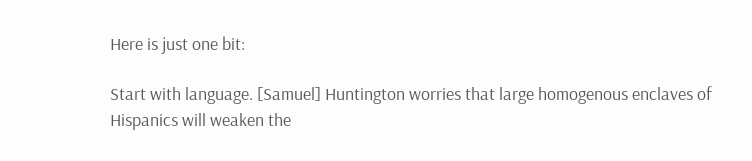Here is just one bit:

Start with language. [Samuel] Huntington worries that large homogenous enclaves of Hispanics will weaken the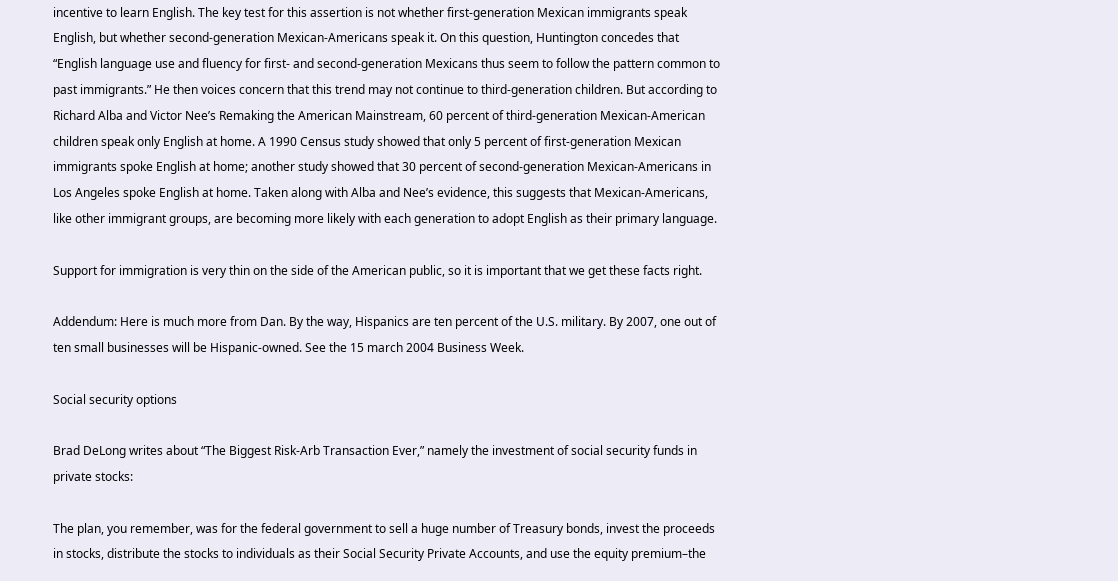incentive to learn English. The key test for this assertion is not whether first-generation Mexican immigrants speak English, but whether second-generation Mexican-Americans speak it. On this question, Huntington concedes that “English language use and fluency for first- and second-generation Mexicans thus seem to follow the pattern common to past immigrants.” He then voices concern that this trend may not continue to third-generation children. But according to Richard Alba and Victor Nee’s Remaking the American Mainstream, 60 percent of third-generation Mexican-American children speak only English at home. A 1990 Census study showed that only 5 percent of first-generation Mexican immigrants spoke English at home; another study showed that 30 percent of second-generation Mexican-Americans in Los Angeles spoke English at home. Taken along with Alba and Nee’s evidence, this suggests that Mexican-Americans, like other immigrant groups, are becoming more likely with each generation to adopt English as their primary language.

Support for immigration is very thin on the side of the American public, so it is important that we get these facts right.

Addendum: Here is much more from Dan. By the way, Hispanics are ten percent of the U.S. military. By 2007, one out of ten small businesses will be Hispanic-owned. See the 15 march 2004 Business Week.

Social security options

Brad DeLong writes about “The Biggest Risk-Arb Transaction Ever,” namely the investment of social security funds in private stocks:

The plan, you remember, was for the federal government to sell a huge number of Treasury bonds, invest the proceeds in stocks, distribute the stocks to individuals as their Social Security Private Accounts, and use the equity premium–the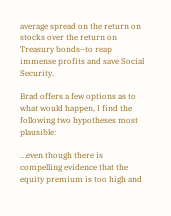average spread on the return on stocks over the return on Treasury bonds–to reap immense profits and save Social Security.

Brad offers a few options as to what would happen, I find the following two hypotheses most plausible:

…even though there is compelling evidence that the equity premium is too high and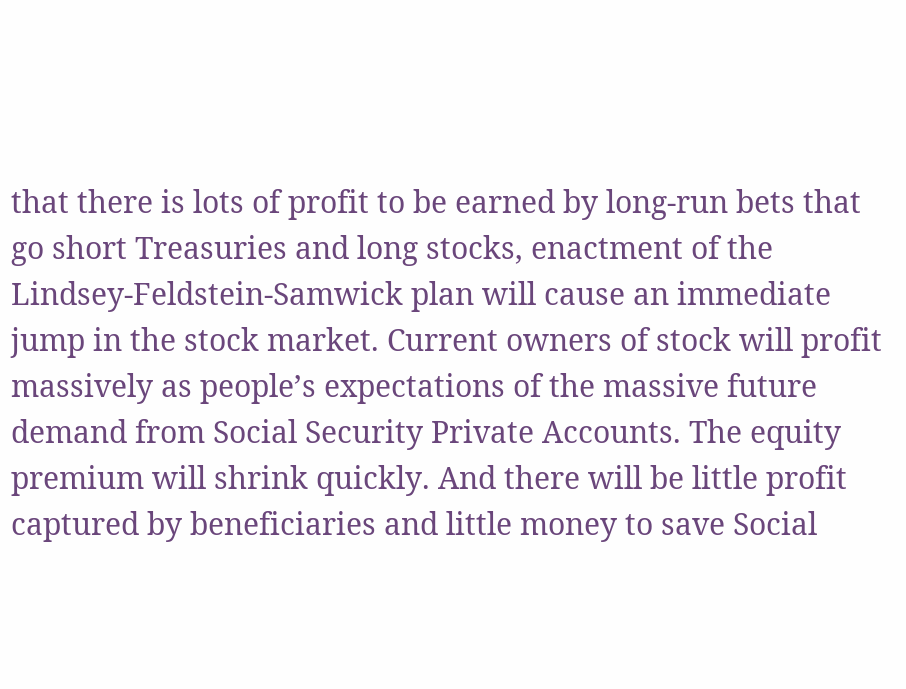that there is lots of profit to be earned by long-run bets that go short Treasuries and long stocks, enactment of the Lindsey-Feldstein-Samwick plan will cause an immediate jump in the stock market. Current owners of stock will profit massively as people’s expectations of the massive future demand from Social Security Private Accounts. The equity premium will shrink quickly. And there will be little profit captured by beneficiaries and little money to save Social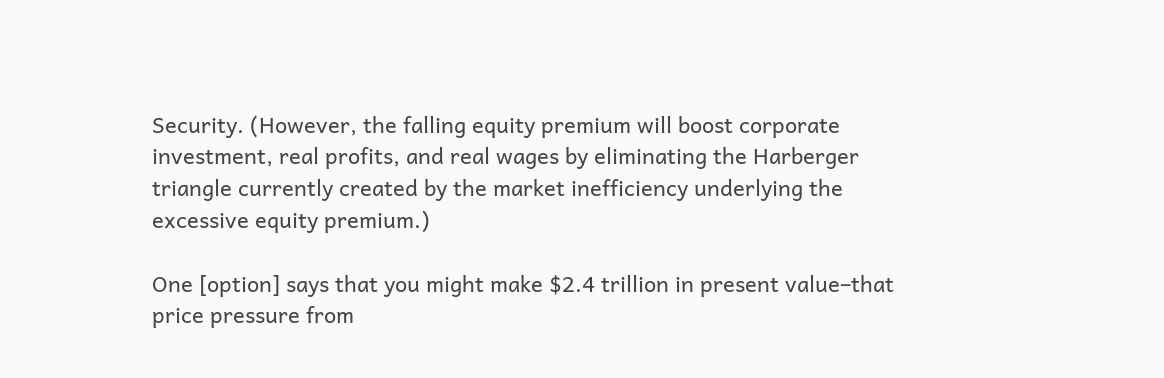Security. (However, the falling equity premium will boost corporate investment, real profits, and real wages by eliminating the Harberger triangle currently created by the market inefficiency underlying the excessive equity premium.)

One [option] says that you might make $2.4 trillion in present value–that price pressure from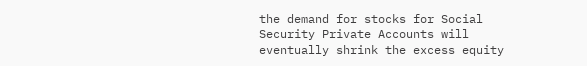the demand for stocks for Social Security Private Accounts will eventually shrink the excess equity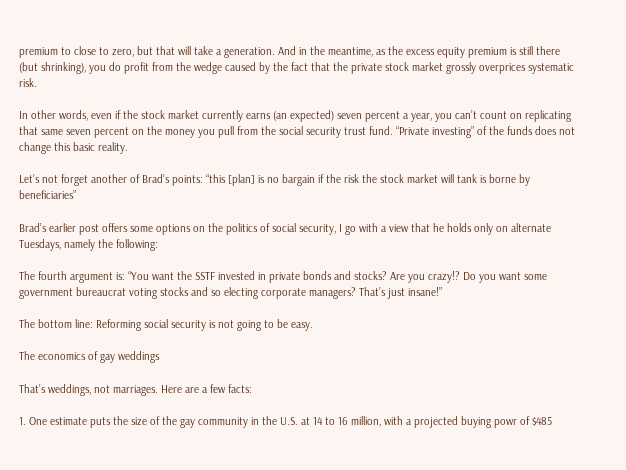premium to close to zero, but that will take a generation. And in the meantime, as the excess equity premium is still there (but shrinking), you do profit from the wedge caused by the fact that the private stock market grossly overprices systematic risk.

In other words, even if the stock market currently earns (an expected) seven percent a year, you can’t count on replicating that same seven percent on the money you pull from the social security trust fund. “Private investing” of the funds does not change this basic reality.

Let’s not forget another of Brad’s points: “this [plan] is no bargain if the risk the stock market will tank is borne by beneficiaries”

Brad’s earlier post offers some options on the politics of social security, I go with a view that he holds only on alternate Tuesdays, namely the following:

The fourth argument is: “You want the SSTF invested in private bonds and stocks? Are you crazy!? Do you want some government bureaucrat voting stocks and so electing corporate managers? That’s just insane!”

The bottom line: Reforming social security is not going to be easy.

The economics of gay weddings

That’s weddings, not marriages. Here are a few facts:

1. One estimate puts the size of the gay community in the U.S. at 14 to 16 million, with a projected buying powr of $485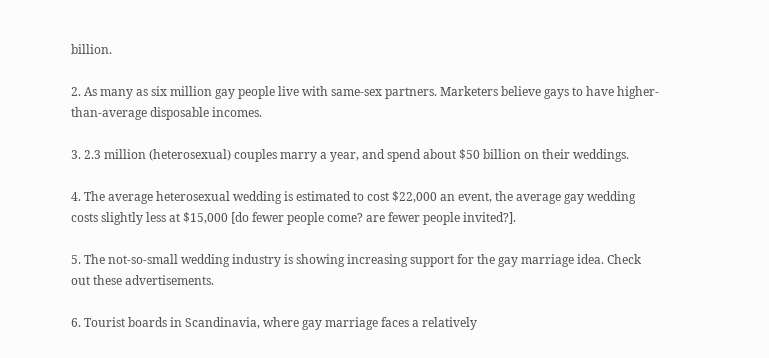billion.

2. As many as six million gay people live with same-sex partners. Marketers believe gays to have higher-than-average disposable incomes.

3. 2.3 million (heterosexual) couples marry a year, and spend about $50 billion on their weddings.

4. The average heterosexual wedding is estimated to cost $22,000 an event, the average gay wedding costs slightly less at $15,000 [do fewer people come? are fewer people invited?].

5. The not-so-small wedding industry is showing increasing support for the gay marriage idea. Check out these advertisements.

6. Tourist boards in Scandinavia, where gay marriage faces a relatively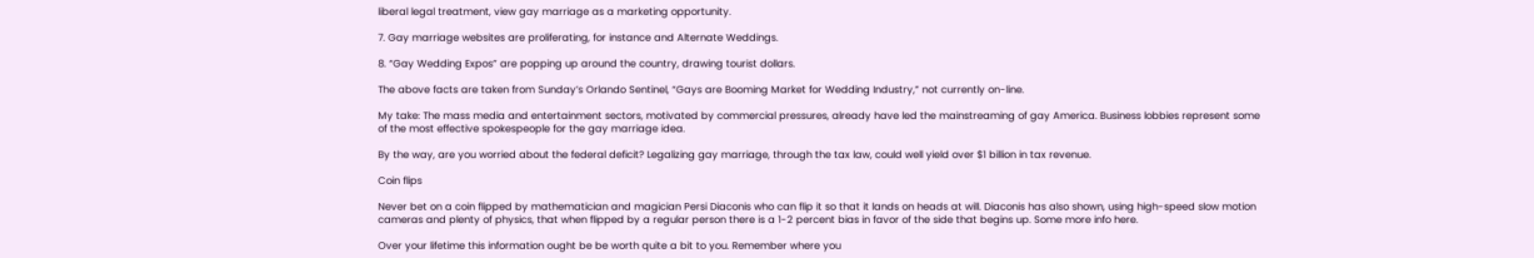liberal legal treatment, view gay marriage as a marketing opportunity.

7. Gay marriage websites are proliferating, for instance and Alternate Weddings.

8. “Gay Wedding Expos” are popping up around the country, drawing tourist dollars.

The above facts are taken from Sunday’s Orlando Sentinel, “Gays are Booming Market for Wedding Industry,” not currently on-line.

My take: The mass media and entertainment sectors, motivated by commercial pressures, already have led the mainstreaming of gay America. Business lobbies represent some of the most effective spokespeople for the gay marriage idea.

By the way, are you worried about the federal deficit? Legalizing gay marriage, through the tax law, could well yield over $1 billion in tax revenue.

Coin flips

Never bet on a coin flipped by mathematician and magician Persi Diaconis who can flip it so that it lands on heads at will. Diaconis has also shown, using high-speed slow motion cameras and plenty of physics, that when flipped by a regular person there is a 1-2 percent bias in favor of the side that begins up. Some more info here.

Over your lifetime this information ought be be worth quite a bit to you. Remember where you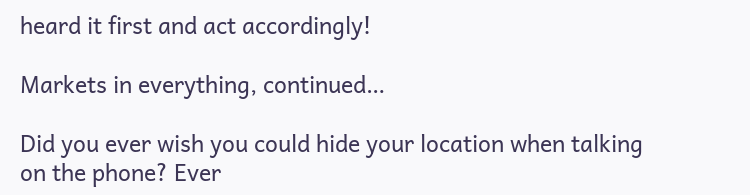heard it first and act accordingly!

Markets in everything, continued…

Did you ever wish you could hide your location when talking on the phone? Ever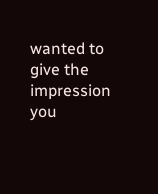wanted to give the impression you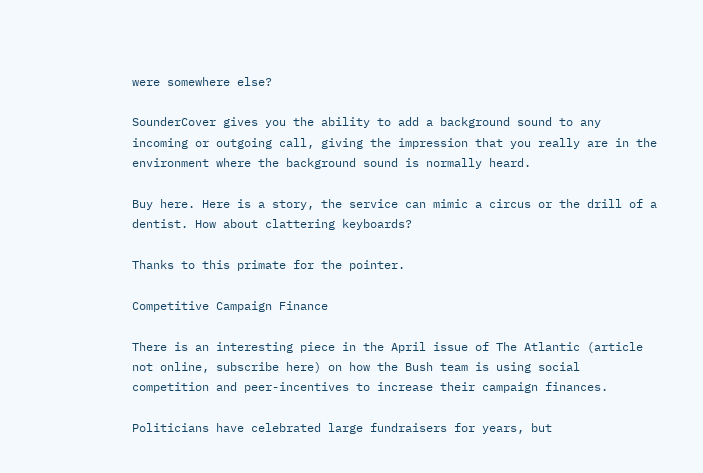were somewhere else?

SounderCover gives you the ability to add a background sound to any incoming or outgoing call, giving the impression that you really are in the environment where the background sound is normally heard.

Buy here. Here is a story, the service can mimic a circus or the drill of a dentist. How about clattering keyboards?

Thanks to this primate for the pointer.

Competitive Campaign Finance

There is an interesting piece in the April issue of The Atlantic (article not online, subscribe here) on how the Bush team is using social competition and peer-incentives to increase their campaign finances.

Politicians have celebrated large fundraisers for years, but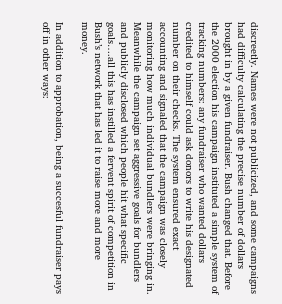discreetly. Names were not publicized, and some campaigns had difficulty calculating the precise number of dollars brought in by a given fundraiser. Bush changed that. Before the 2000 election his campaign instituted a simple system of tracking numbers: any fundraiser who wanted dollars credited to himself could ask donors to write his designated number on their checks. The system ensured exact accounting and signaled that the campaign was closely monitoring how much individual bundlers were bringing in. Meanwhile the campaign set aggressive goals for bundlers and publicly disclosed which people hit what specific goals….all this has instilled a fervent spirit of competition in Bush’s network that has led it to raise more and more money.

In addition to approbation, being a succesful fundraiser pays off in other ways: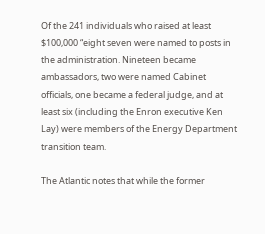Of the 241 individuals who raised at least $100,000 “eight seven were named to posts in the administration. Nineteen became ambassadors, two were named Cabinet officials, one became a federal judge, and at least six (including the Enron executive Ken Lay) were members of the Energy Department transition team.

The Atlantic notes that while the former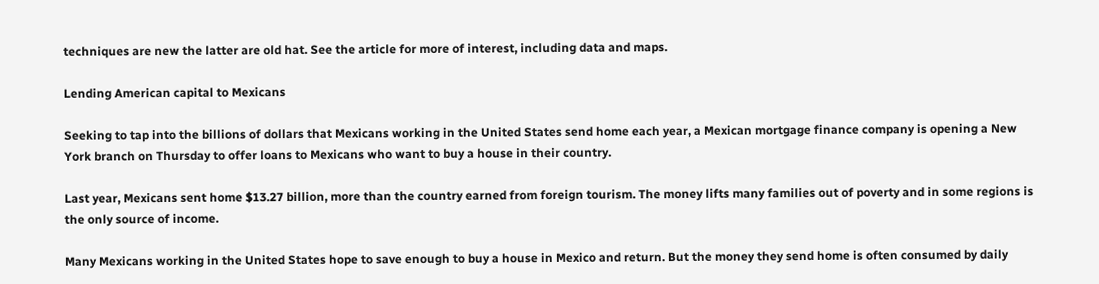techniques are new the latter are old hat. See the article for more of interest, including data and maps.

Lending American capital to Mexicans

Seeking to tap into the billions of dollars that Mexicans working in the United States send home each year, a Mexican mortgage finance company is opening a New York branch on Thursday to offer loans to Mexicans who want to buy a house in their country.

Last year, Mexicans sent home $13.27 billion, more than the country earned from foreign tourism. The money lifts many families out of poverty and in some regions is the only source of income.

Many Mexicans working in the United States hope to save enough to buy a house in Mexico and return. But the money they send home is often consumed by daily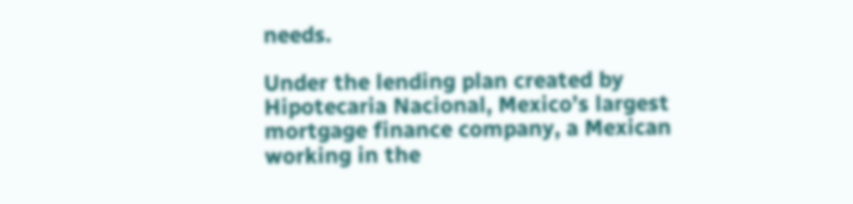needs.

Under the lending plan created by Hipotecaria Nacional, Mexico’s largest mortgage finance company, a Mexican working in the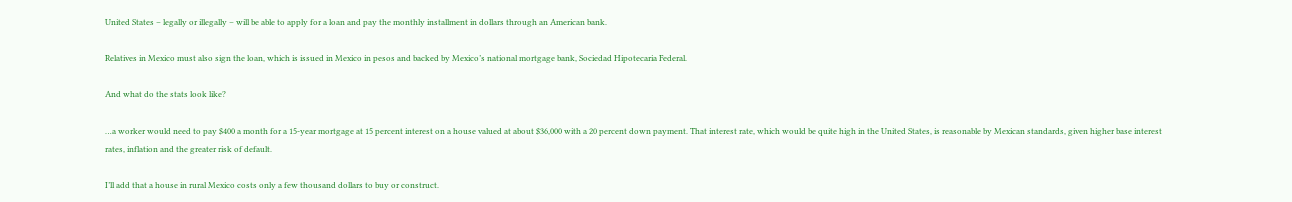United States – legally or illegally – will be able to apply for a loan and pay the monthly installment in dollars through an American bank.

Relatives in Mexico must also sign the loan, which is issued in Mexico in pesos and backed by Mexico’s national mortgage bank, Sociedad Hipotecaria Federal.

And what do the stats look like?

…a worker would need to pay $400 a month for a 15-year mortgage at 15 percent interest on a house valued at about $36,000 with a 20 percent down payment. That interest rate, which would be quite high in the United States, is reasonable by Mexican standards, given higher base interest rates, inflation and the greater risk of default.

I’ll add that a house in rural Mexico costs only a few thousand dollars to buy or construct.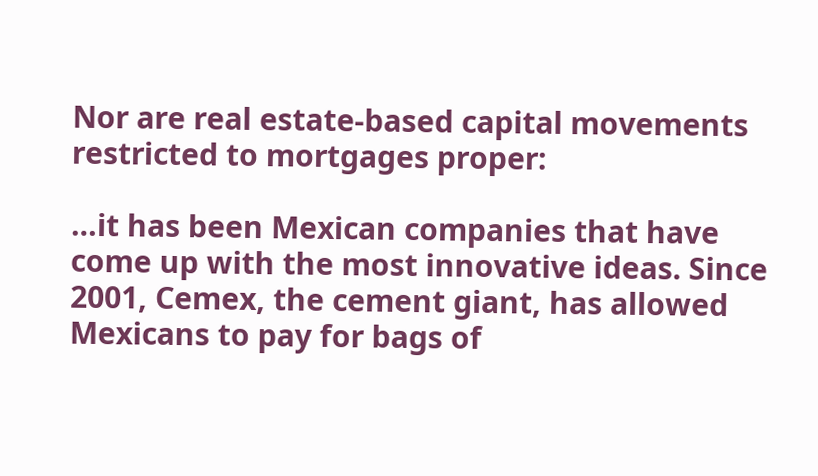Nor are real estate-based capital movements restricted to mortgages proper:

…it has been Mexican companies that have come up with the most innovative ideas. Since 2001, Cemex, the cement giant, has allowed Mexicans to pay for bags of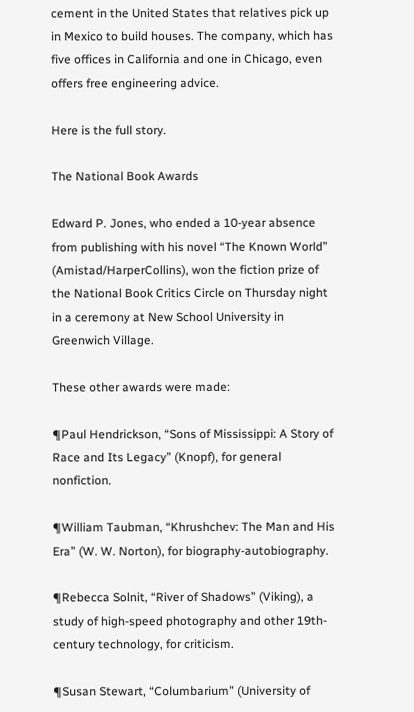cement in the United States that relatives pick up in Mexico to build houses. The company, which has five offices in California and one in Chicago, even offers free engineering advice.

Here is the full story.

The National Book Awards

Edward P. Jones, who ended a 10-year absence from publishing with his novel “The Known World” (Amistad/HarperCollins), won the fiction prize of the National Book Critics Circle on Thursday night in a ceremony at New School University in Greenwich Village.

These other awards were made:

¶Paul Hendrickson, “Sons of Mississippi: A Story of Race and Its Legacy” (Knopf), for general nonfiction.

¶William Taubman, “Khrushchev: The Man and His Era” (W. W. Norton), for biography-autobiography.

¶Rebecca Solnit, “River of Shadows” (Viking), a study of high-speed photography and other 19th-century technology, for criticism.

¶Susan Stewart, “Columbarium” (University of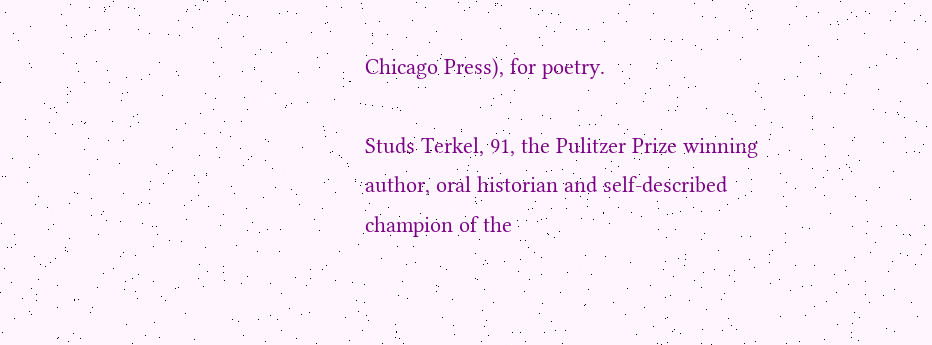Chicago Press), for poetry.

Studs Terkel, 91, the Pulitzer Prize winning author, oral historian and self-described champion of the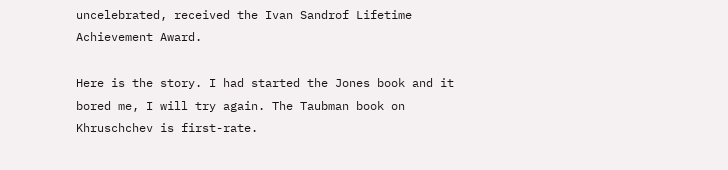uncelebrated, received the Ivan Sandrof Lifetime Achievement Award.

Here is the story. I had started the Jones book and it bored me, I will try again. The Taubman book on Khruschchev is first-rate.